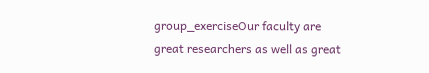group_exerciseOur faculty are great researchers as well as great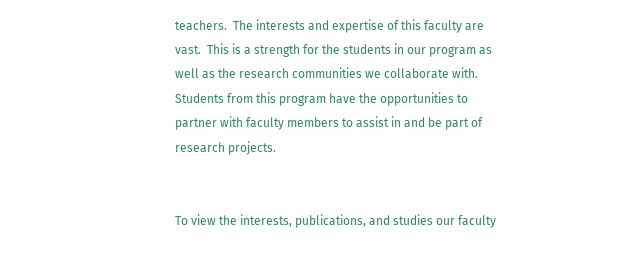teachers.  The interests and expertise of this faculty are vast.  This is a strength for the students in our program as well as the research communities we collaborate with. Students from this program have the opportunities to partner with faculty members to assist in and be part of research projects.


To view the interests, publications, and studies our faculty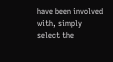have been involved with, simply select the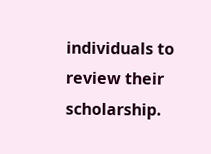individuals to review their scholarship.